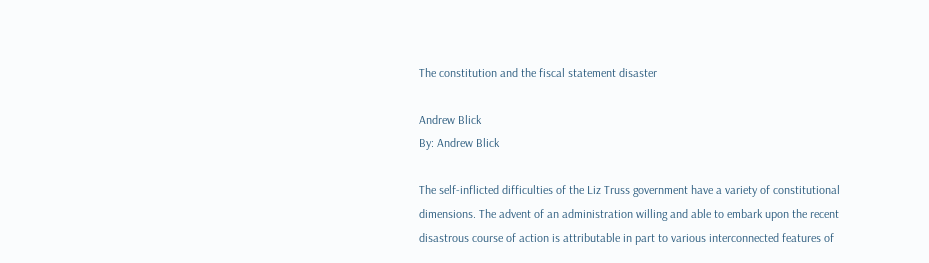The constitution and the fiscal statement disaster

Andrew Blick
By: Andrew Blick

The self-inflicted difficulties of the Liz Truss government have a variety of constitutional dimensions. The advent of an administration willing and able to embark upon the recent disastrous course of action is attributable in part to various interconnected features of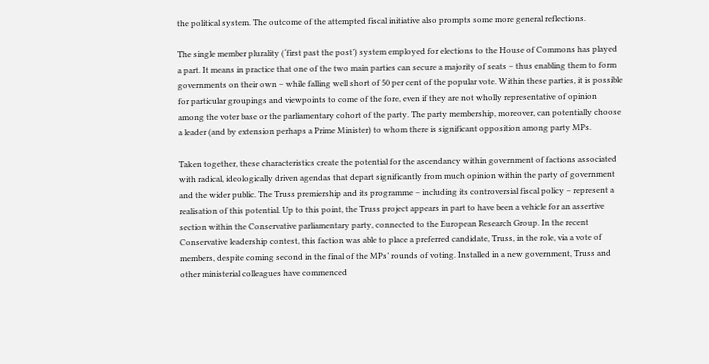the political system. The outcome of the attempted fiscal initiative also prompts some more general reflections.

The single member plurality (‘first past the post’) system employed for elections to the House of Commons has played a part. It means in practice that one of the two main parties can secure a majority of seats – thus enabling them to form governments on their own – while falling well short of 50 per cent of the popular vote. Within these parties, it is possible for particular groupings and viewpoints to come of the fore, even if they are not wholly representative of opinion among the voter base or the parliamentary cohort of the party. The party membership, moreover, can potentially choose a leader (and by extension perhaps a Prime Minister) to whom there is significant opposition among party MPs.

Taken together, these characteristics create the potential for the ascendancy within government of factions associated with radical, ideologically driven agendas that depart significantly from much opinion within the party of government and the wider public. The Truss premiership and its programme – including its controversial fiscal policy – represent a realisation of this potential. Up to this point, the Truss project appears in part to have been a vehicle for an assertive section within the Conservative parliamentary party, connected to the European Research Group. In the recent Conservative leadership contest, this faction was able to place a preferred candidate, Truss, in the role, via a vote of members, despite coming second in the final of the MPs’ rounds of voting. Installed in a new government, Truss and other ministerial colleagues have commenced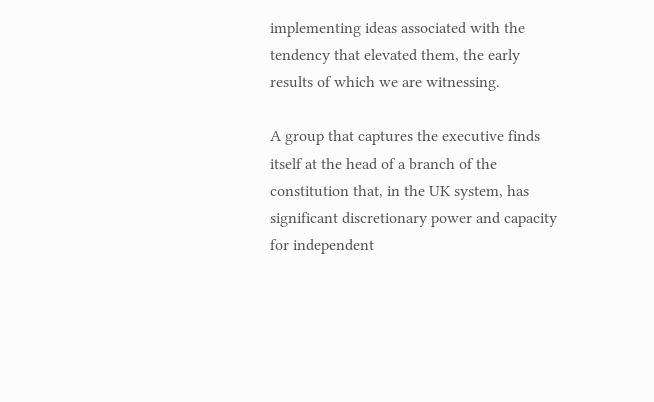implementing ideas associated with the tendency that elevated them, the early results of which we are witnessing.

A group that captures the executive finds itself at the head of a branch of the constitution that, in the UK system, has significant discretionary power and capacity for independent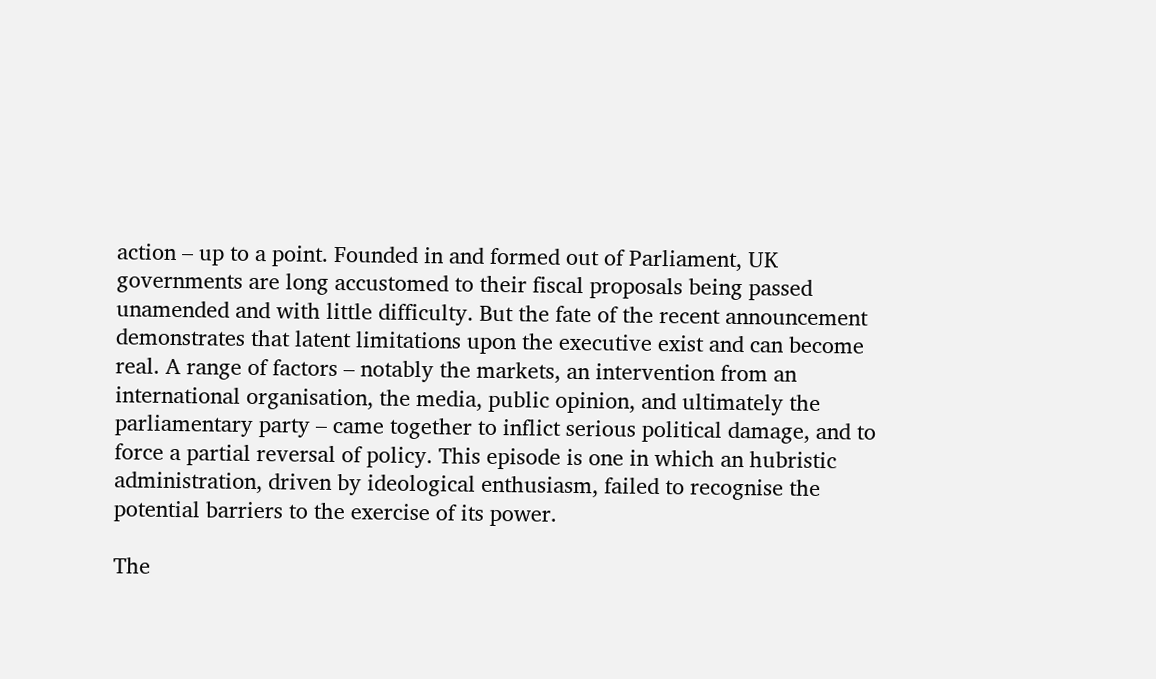action – up to a point. Founded in and formed out of Parliament, UK governments are long accustomed to their fiscal proposals being passed unamended and with little difficulty. But the fate of the recent announcement demonstrates that latent limitations upon the executive exist and can become real. A range of factors – notably the markets, an intervention from an international organisation, the media, public opinion, and ultimately the parliamentary party – came together to inflict serious political damage, and to force a partial reversal of policy. This episode is one in which an hubristic administration, driven by ideological enthusiasm, failed to recognise the potential barriers to the exercise of its power.

The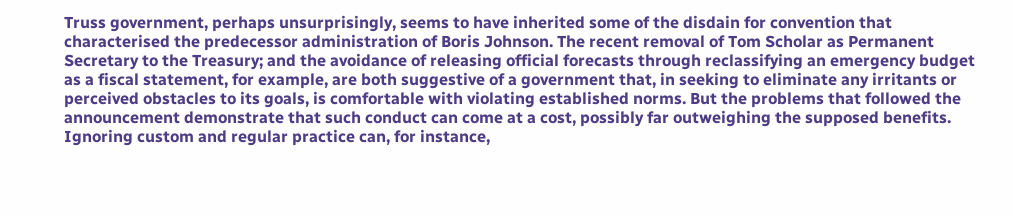Truss government, perhaps unsurprisingly, seems to have inherited some of the disdain for convention that characterised the predecessor administration of Boris Johnson. The recent removal of Tom Scholar as Permanent Secretary to the Treasury; and the avoidance of releasing official forecasts through reclassifying an emergency budget as a fiscal statement, for example, are both suggestive of a government that, in seeking to eliminate any irritants or perceived obstacles to its goals, is comfortable with violating established norms. But the problems that followed the announcement demonstrate that such conduct can come at a cost, possibly far outweighing the supposed benefits. Ignoring custom and regular practice can, for instance,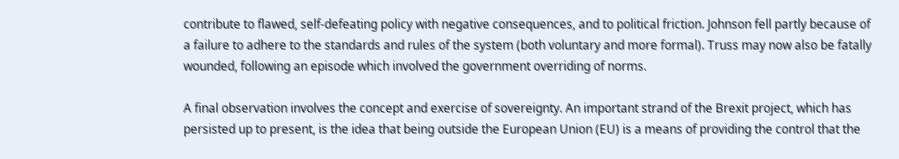contribute to flawed, self-defeating policy with negative consequences, and to political friction. Johnson fell partly because of a failure to adhere to the standards and rules of the system (both voluntary and more formal). Truss may now also be fatally wounded, following an episode which involved the government overriding of norms.

A final observation involves the concept and exercise of sovereignty. An important strand of the Brexit project, which has persisted up to present, is the idea that being outside the European Union (EU) is a means of providing the control that the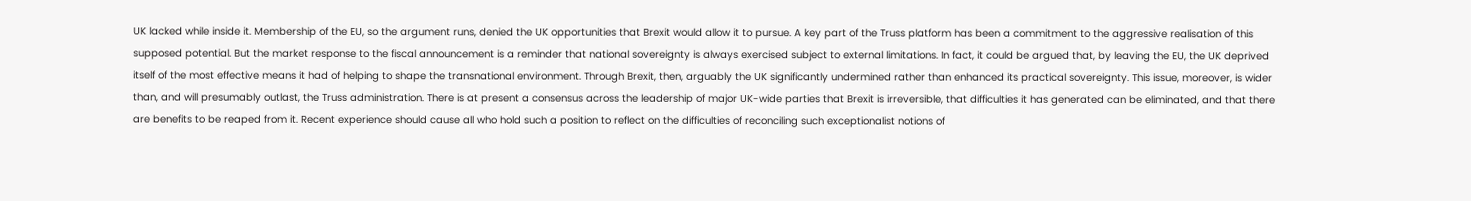UK lacked while inside it. Membership of the EU, so the argument runs, denied the UK opportunities that Brexit would allow it to pursue. A key part of the Truss platform has been a commitment to the aggressive realisation of this supposed potential. But the market response to the fiscal announcement is a reminder that national sovereignty is always exercised subject to external limitations. In fact, it could be argued that, by leaving the EU, the UK deprived itself of the most effective means it had of helping to shape the transnational environment. Through Brexit, then, arguably the UK significantly undermined rather than enhanced its practical sovereignty. This issue, moreover, is wider than, and will presumably outlast, the Truss administration. There is at present a consensus across the leadership of major UK-wide parties that Brexit is irreversible, that difficulties it has generated can be eliminated, and that there are benefits to be reaped from it. Recent experience should cause all who hold such a position to reflect on the difficulties of reconciling such exceptionalist notions of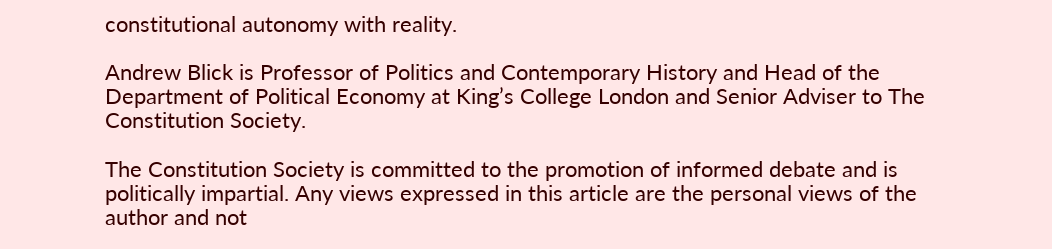constitutional autonomy with reality.

Andrew Blick is Professor of Politics and Contemporary History and Head of the Department of Political Economy at King’s College London and Senior Adviser to The Constitution Society.

The Constitution Society is committed to the promotion of informed debate and is politically impartial. Any views expressed in this article are the personal views of the author and not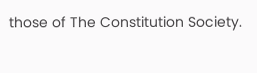those of The Constitution Society.